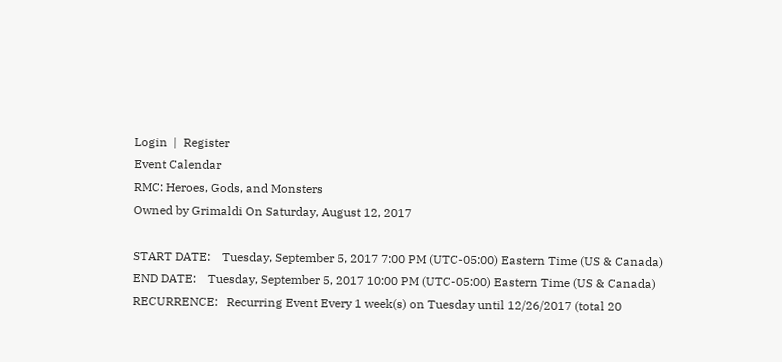Login  |  Register
Event Calendar
RMC: Heroes, Gods, and Monsters
Owned by Grimaldi On Saturday, August 12, 2017

START DATE:    Tuesday, September 5, 2017 7:00 PM (UTC-05:00) Eastern Time (US & Canada)
END DATE:    Tuesday, September 5, 2017 10:00 PM (UTC-05:00) Eastern Time (US & Canada)
RECURRENCE:   Recurring Event Every 1 week(s) on Tuesday until 12/26/2017 (total 20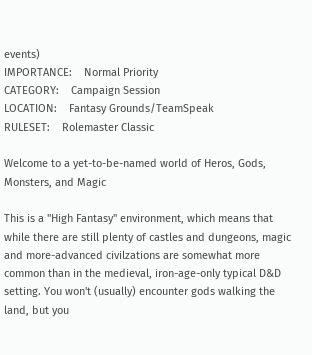events)
IMPORTANCE:    Normal Priority
CATEGORY:    Campaign Session
LOCATION:    Fantasy Grounds/TeamSpeak
RULESET:    Rolemaster Classic

Welcome to a yet-to-be-named world of Heros, Gods, Monsters, and Magic

This is a "High Fantasy" environment, which means that while there are still plenty of castles and dungeons, magic and more-advanced civilzations are somewhat more common than in the medieval, iron-age-only typical D&D setting. You won't (usually) encounter gods walking the land, but you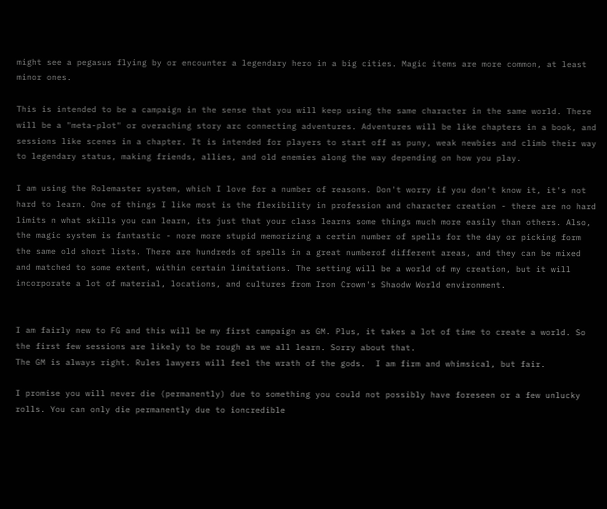might see a pegasus flying by or encounter a legendary hero in a big cities. Magic items are more common, at least minor ones.

This is intended to be a campaign in the sense that you will keep using the same character in the same world. There will be a "meta-plot" or overaching story arc connecting adventures. Adventures will be like chapters in a book, and sessions like scenes in a chapter. It is intended for players to start off as puny, weak newbies and climb their way to legendary status, making friends, allies, and old enemies along the way depending on how you play.

I am using the Rolemaster system, which I love for a number of reasons. Don't worry if you don't know it, it's not hard to learn. One of things I like most is the flexibility in profession and character creation - there are no hard limits n what skills you can learn, its just that your class learns some things much more easily than others. Also, the magic system is fantastic - nore more stupid memorizing a certin number of spells for the day or picking form the same old short lists. There are hundreds of spells in a great numberof different areas, and they can be mixed and matched to some extent, within certain limitations. The setting will be a world of my creation, but it will incorporate a lot of material, locations, and cultures from Iron Crown's Shaodw World environment.


I am fairly new to FG and this will be my first campaign as GM. Plus, it takes a lot of time to create a world. So the first few sessions are likely to be rough as we all learn. Sorry about that.
The GM is always right. Rules lawyers will feel the wrath of the gods.  I am firm and whimsical, but fair.

I promise you will never die (permanently) due to something you could not possibly have foreseen or a few unlucky rolls. You can only die permanently due to ioncredible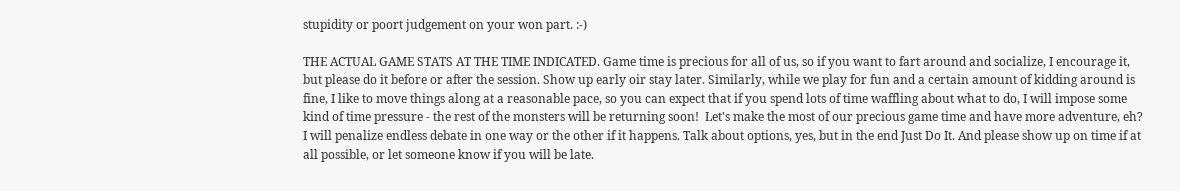stupidity or poort judgement on your won part. :-)

THE ACTUAL GAME STATS AT THE TIME INDICATED. Game time is precious for all of us, so if you want to fart around and socialize, I encourage it, but please do it before or after the session. Show up early oir stay later. Similarly, while we play for fun and a certain amount of kidding around is fine, I like to move things along at a reasonable pace, so you can expect that if you spend lots of time waffling about what to do, I will impose some kind of time pressure - the rest of the monsters will be returning soon!  Let's make the most of our precious game time and have more adventure, eh? I will penalize endless debate in one way or the other if it happens. Talk about options, yes, but in the end Just Do It. And please show up on time if at all possible, or let someone know if you will be late.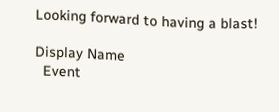Looking forward to having a blast!

Display Name
  Event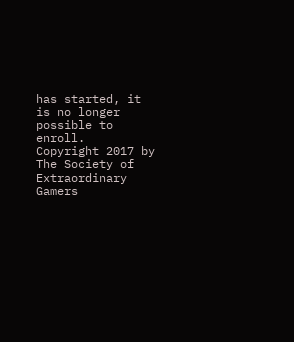has started, it is no longer possible to enroll.
Copyright 2017 by The Society of Extraordinary Gamers